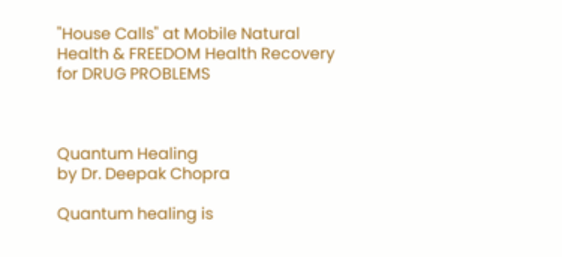"House Calls" at Mobile Natural Health & FREEDOM Health Recovery for DRUG PROBLEMS



Quantum Healing
by Dr. Deepak Chopra

Quantum healing is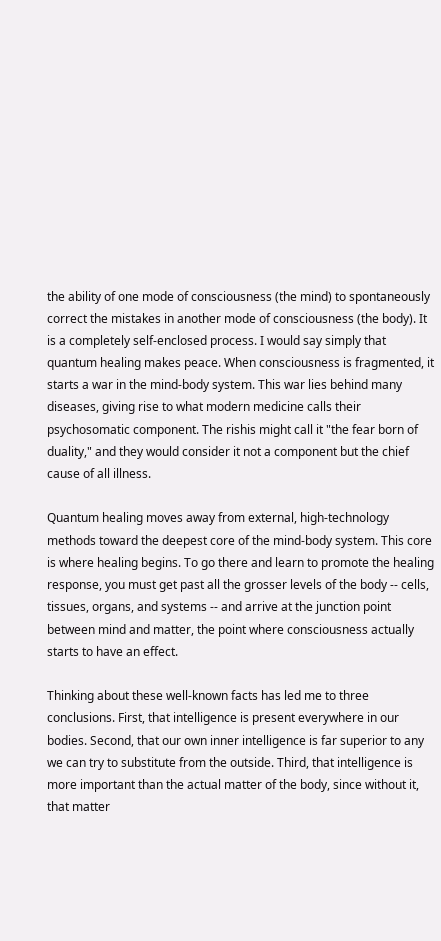the ability of one mode of consciousness (the mind) to spontaneously correct the mistakes in another mode of consciousness (the body). It is a completely self-enclosed process. I would say simply that quantum healing makes peace. When consciousness is fragmented, it starts a war in the mind-body system. This war lies behind many diseases, giving rise to what modern medicine calls their psychosomatic component. The rishis might call it "the fear born of duality," and they would consider it not a component but the chief cause of all illness.

Quantum healing moves away from external, high-technology methods toward the deepest core of the mind-body system. This core is where healing begins. To go there and learn to promote the healing response, you must get past all the grosser levels of the body -- cells, tissues, organs, and systems -- and arrive at the junction point between mind and matter, the point where consciousness actually starts to have an effect.

Thinking about these well-known facts has led me to three conclusions. First, that intelligence is present everywhere in our bodies. Second, that our own inner intelligence is far superior to any we can try to substitute from the outside. Third, that intelligence is more important than the actual matter of the body, since without it, that matter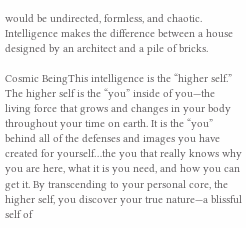would be undirected, formless, and chaotic. Intelligence makes the difference between a house designed by an architect and a pile of bricks.

Cosmic BeingThis intelligence is the “higher self.” The higher self is the “you” inside of you—the living force that grows and changes in your body throughout your time on earth. It is the “you” behind all of the defenses and images you have created for yourself…the you that really knows why you are here, what it is you need, and how you can get it. By transcending to your personal core, the higher self, you discover your true nature—a blissful self of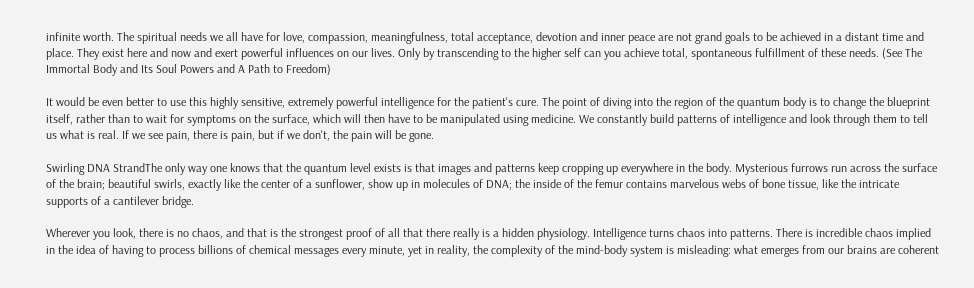infinite worth. The spiritual needs we all have for love, compassion, meaningfulness, total acceptance, devotion and inner peace are not grand goals to be achieved in a distant time and place. They exist here and now and exert powerful influences on our lives. Only by transcending to the higher self can you achieve total, spontaneous fulfillment of these needs. (See The Immortal Body and Its Soul Powers and A Path to Freedom)

It would be even better to use this highly sensitive, extremely powerful intelligence for the patient's cure. The point of diving into the region of the quantum body is to change the blueprint itself, rather than to wait for symptoms on the surface, which will then have to be manipulated using medicine. We constantly build patterns of intelligence and look through them to tell us what is real. If we see pain, there is pain, but if we don't, the pain will be gone.

Swirling DNA StrandThe only way one knows that the quantum level exists is that images and patterns keep cropping up everywhere in the body. Mysterious furrows run across the surface of the brain; beautiful swirls, exactly like the center of a sunflower, show up in molecules of DNA; the inside of the femur contains marvelous webs of bone tissue, like the intricate supports of a cantilever bridge.

Wherever you look, there is no chaos, and that is the strongest proof of all that there really is a hidden physiology. Intelligence turns chaos into patterns. There is incredible chaos implied in the idea of having to process billions of chemical messages every minute, yet in reality, the complexity of the mind-body system is misleading: what emerges from our brains are coherent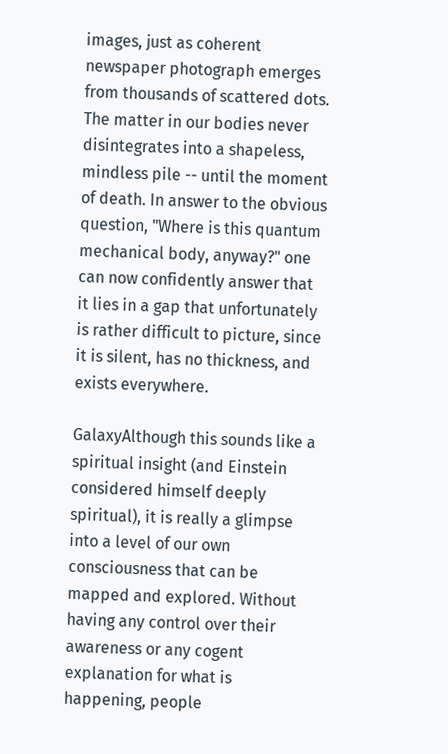images, just as coherent newspaper photograph emerges from thousands of scattered dots. The matter in our bodies never disintegrates into a shapeless, mindless pile -- until the moment of death. In answer to the obvious question, "Where is this quantum mechanical body, anyway?" one can now confidently answer that it lies in a gap that unfortunately is rather difficult to picture, since it is silent, has no thickness, and exists everywhere.

GalaxyAlthough this sounds like a spiritual insight (and Einstein considered himself deeply spiritual), it is really a glimpse into a level of our own consciousness that can be mapped and explored. Without having any control over their awareness or any cogent explanation for what is happening, people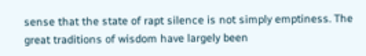sense that the state of rapt silence is not simply emptiness. The great traditions of wisdom have largely been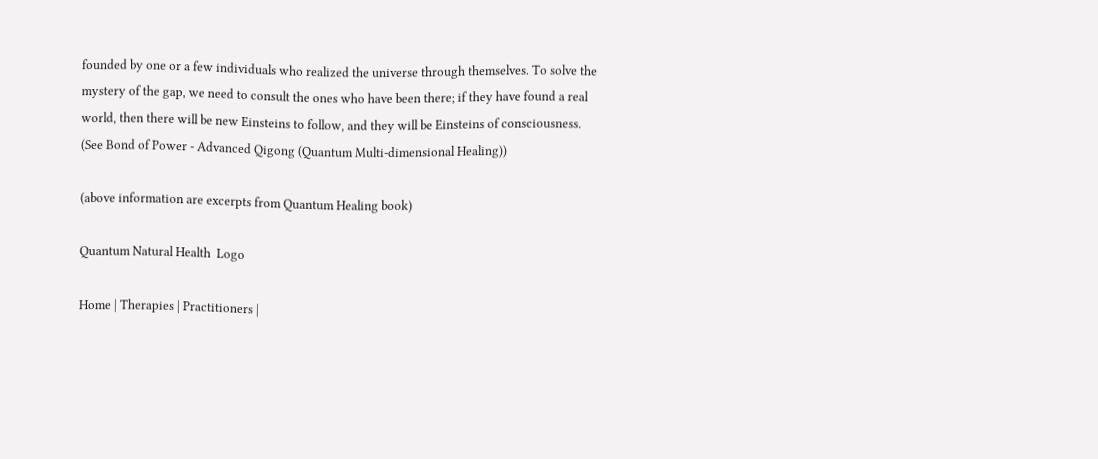founded by one or a few individuals who realized the universe through themselves. To solve the mystery of the gap, we need to consult the ones who have been there; if they have found a real world, then there will be new Einsteins to follow, and they will be Einsteins of consciousness. (See Bond of Power - Advanced Qigong (Quantum Multi-dimensional Healing))

(above information are excerpts from Quantum Healing book)

Quantum Natural Health  Logo

Home | Therapies | Practitioners |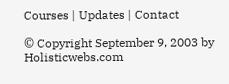Courses | Updates | Contact

© Copyright September 9, 2003 by Holisticwebs.com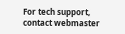For tech support, contact webmaster